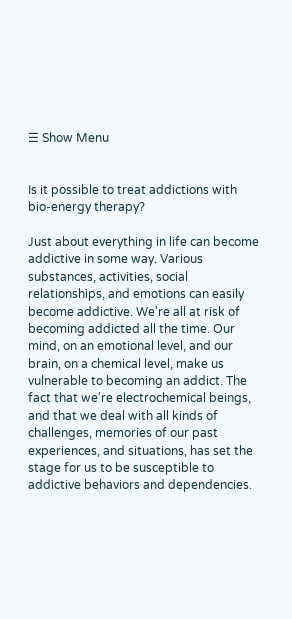☰ Show Menu


Is it possible to treat addictions with bio-energy therapy?

Just about everything in life can become addictive in some way. Various substances, activities, social relationships, and emotions can easily become addictive. We're all at risk of becoming addicted all the time. Our mind, on an emotional level, and our brain, on a chemical level, make us vulnerable to becoming an addict. The fact that we're electrochemical beings, and that we deal with all kinds of challenges, memories of our past experiences, and situations, has set the stage for us to be susceptible to addictive behaviors and dependencies.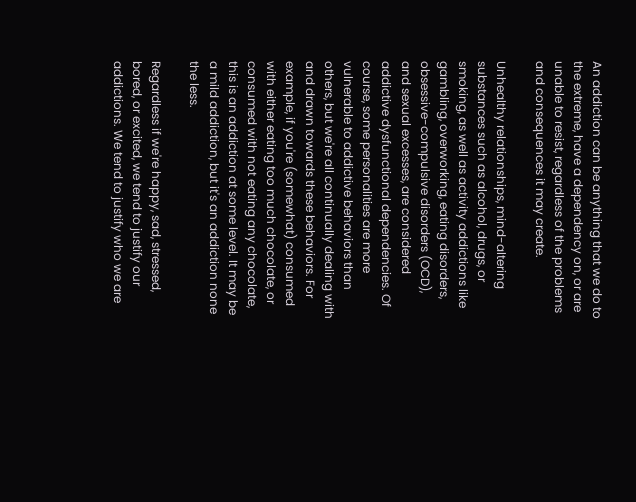An addiction can be anything that we do to the extreme, have a dependency on, or are unable to resist, regardless of the problems and consequences it may create.

Unhealthy relationships, mind-altering substances such as alcohol, drugs, or smoking, as well as activity addictions like gambling, overworking, eating disorders, obsessive-compulsive disorders (OCD), and sexual excesses, are considered addictive dysfunctional dependencies. Of course, some personalities are more vulnerable to addictive behaviors than others, but we're all continually dealing with and drawn towards these behaviors. For example, if you're (somewhat) consumed with either eating too much chocolate, or consumed with not eating any chocolate, this is an addiction at some level. It may be a mild addiction, but it's an addiction none the less.

Regardless if we're happy, sad, stressed, bored, or excited, we tend to justify our addictions. We tend to justify who we are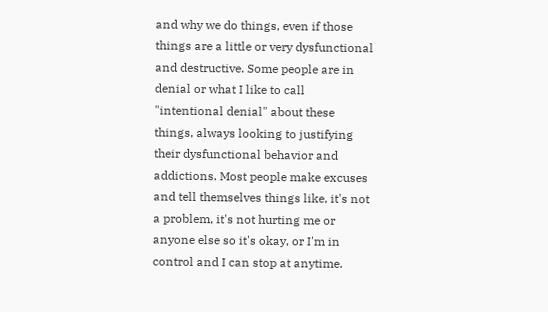and why we do things, even if those things are a little or very dysfunctional and destructive. Some people are in denial or what I like to call "intentional denial" about these things, always looking to justifying their dysfunctional behavior and addictions. Most people make excuses and tell themselves things like, it's not a problem, it's not hurting me or anyone else so it's okay, or I'm in control and I can stop at anytime.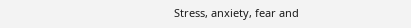Stress, anxiety, fear and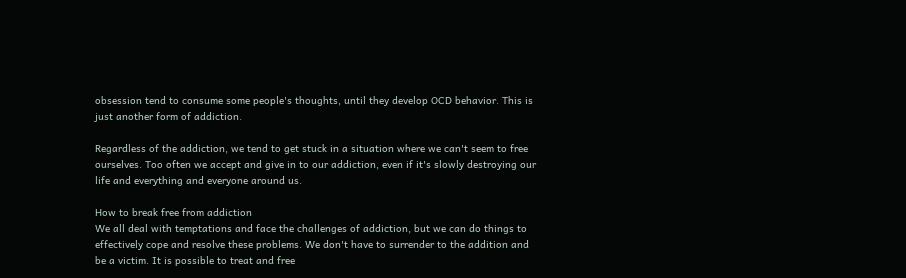obsession tend to consume some people's thoughts, until they develop OCD behavior. This is just another form of addiction.

Regardless of the addiction, we tend to get stuck in a situation where we can't seem to free ourselves. Too often we accept and give in to our addiction, even if it's slowly destroying our life and everything and everyone around us.

How to break free from addiction
We all deal with temptations and face the challenges of addiction, but we can do things to effectively cope and resolve these problems. We don't have to surrender to the addition and be a victim. It is possible to treat and free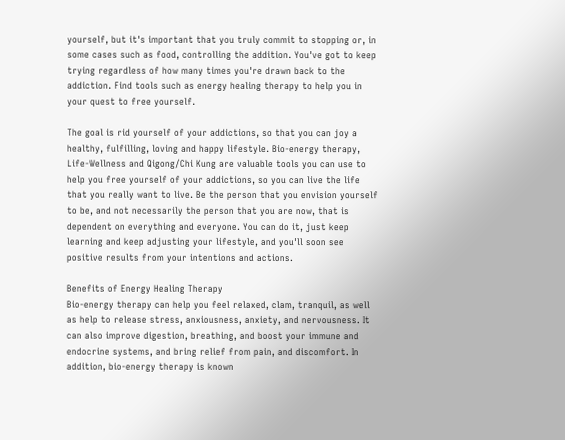yourself, but it's important that you truly commit to stopping or, in some cases such as food, controlling the addition. You've got to keep trying regardless of how many times you're drawn back to the addiction. Find tools such as energy healing therapy to help you in your quest to free yourself.

The goal is rid yourself of your addictions, so that you can joy a healthy, fulfilling, loving and happy lifestyle. Bio-energy therapy, Life-Wellness and Qigong/Chi Kung are valuable tools you can use to help you free yourself of your addictions, so you can live the life that you really want to live. Be the person that you envision yourself to be, and not necessarily the person that you are now, that is dependent on everything and everyone. You can do it, just keep learning and keep adjusting your lifestyle, and you'll soon see positive results from your intentions and actions.

Benefits of Energy Healing Therapy
Bio-energy therapy can help you feel relaxed, clam, tranquil, as well as help to release stress, anxiousness, anxiety, and nervousness. It can also improve digestion, breathing, and boost your immune and endocrine systems, and bring relief from pain, and discomfort. In addition, bio-energy therapy is known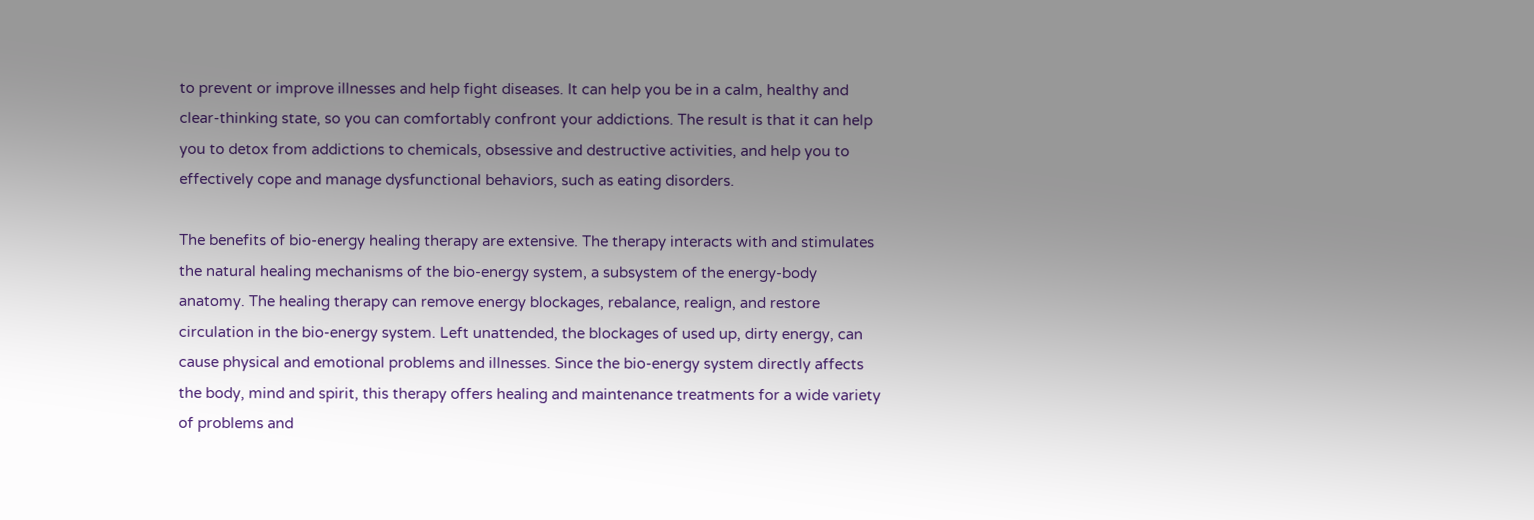to prevent or improve illnesses and help fight diseases. It can help you be in a calm, healthy and clear-thinking state, so you can comfortably confront your addictions. The result is that it can help you to detox from addictions to chemicals, obsessive and destructive activities, and help you to effectively cope and manage dysfunctional behaviors, such as eating disorders.

The benefits of bio-energy healing therapy are extensive. The therapy interacts with and stimulates the natural healing mechanisms of the bio-energy system, a subsystem of the energy-body anatomy. The healing therapy can remove energy blockages, rebalance, realign, and restore circulation in the bio-energy system. Left unattended, the blockages of used up, dirty energy, can cause physical and emotional problems and illnesses. Since the bio-energy system directly affects the body, mind and spirit, this therapy offers healing and maintenance treatments for a wide variety of problems and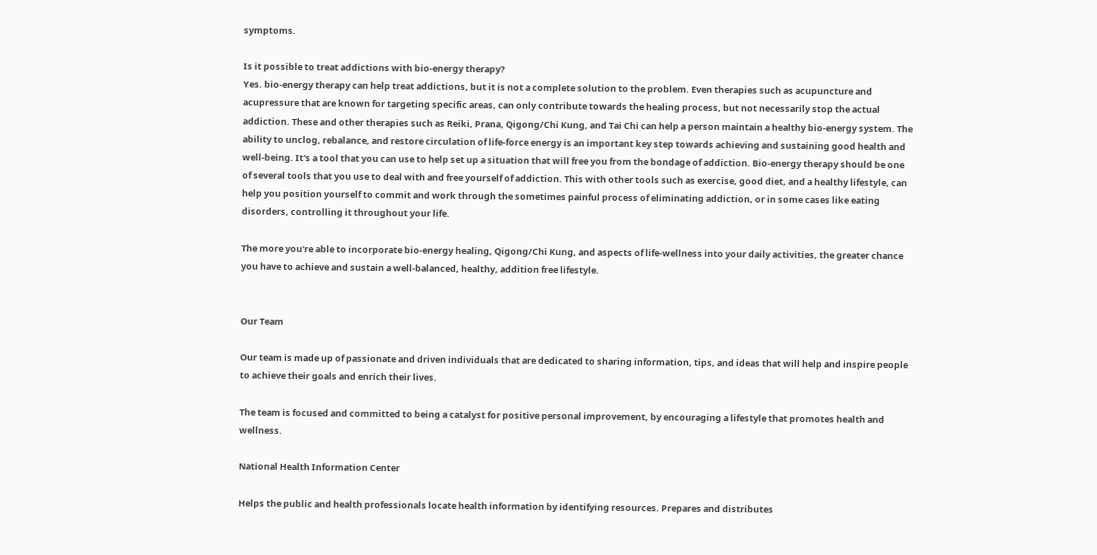symptoms.

Is it possible to treat addictions with bio-energy therapy?
Yes. bio-energy therapy can help treat addictions, but it is not a complete solution to the problem. Even therapies such as acupuncture and acupressure that are known for targeting specific areas, can only contribute towards the healing process, but not necessarily stop the actual addiction. These and other therapies such as Reiki, Prana, Qigong/Chi Kung, and Tai Chi can help a person maintain a healthy bio-energy system. The ability to unclog, rebalance, and restore circulation of life-force energy is an important key step towards achieving and sustaining good health and well-being. It's a tool that you can use to help set up a situation that will free you from the bondage of addiction. Bio-energy therapy should be one of several tools that you use to deal with and free yourself of addiction. This with other tools such as exercise, good diet, and a healthy lifestyle, can help you position yourself to commit and work through the sometimes painful process of eliminating addiction, or in some cases like eating disorders, controlling it throughout your life.

The more you're able to incorporate bio-energy healing, Qigong/Chi Kung, and aspects of life-wellness into your daily activities, the greater chance you have to achieve and sustain a well-balanced, healthy, addition free lifestyle.


Our Team

Our team is made up of passionate and driven individuals that are dedicated to sharing information, tips, and ideas that will help and inspire people to achieve their goals and enrich their lives.

The team is focused and committed to being a catalyst for positive personal improvement, by encouraging a lifestyle that promotes health and wellness.

National Health Information Center

Helps the public and health professionals locate health information by identifying resources. Prepares and distributes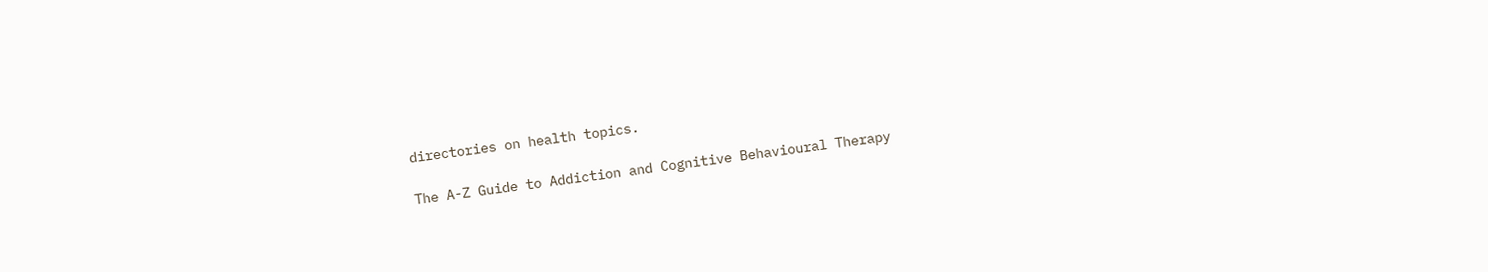directories on health topics.

The A-Z Guide to Addiction and Cognitive Behavioural Therapy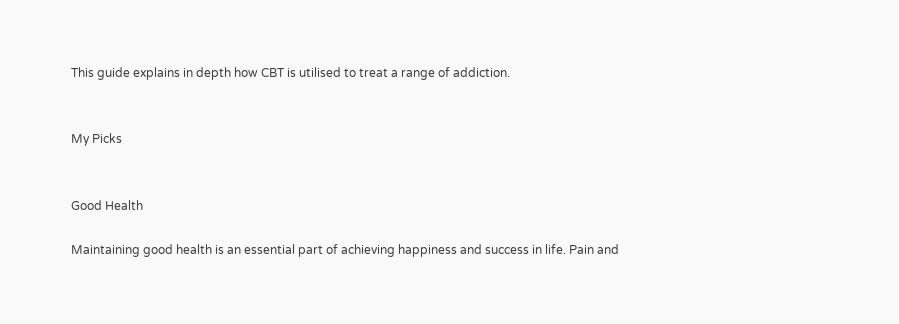This guide explains in depth how CBT is utilised to treat a range of addiction.


My Picks


Good Health

Maintaining good health is an essential part of achieving happiness and success in life. Pain and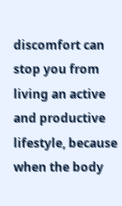discomfort can stop you from living an active and productive lifestyle, because when the body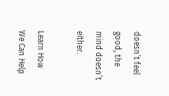doesn’t feel good, the mind doesn’t either.

Learn How We Can Help